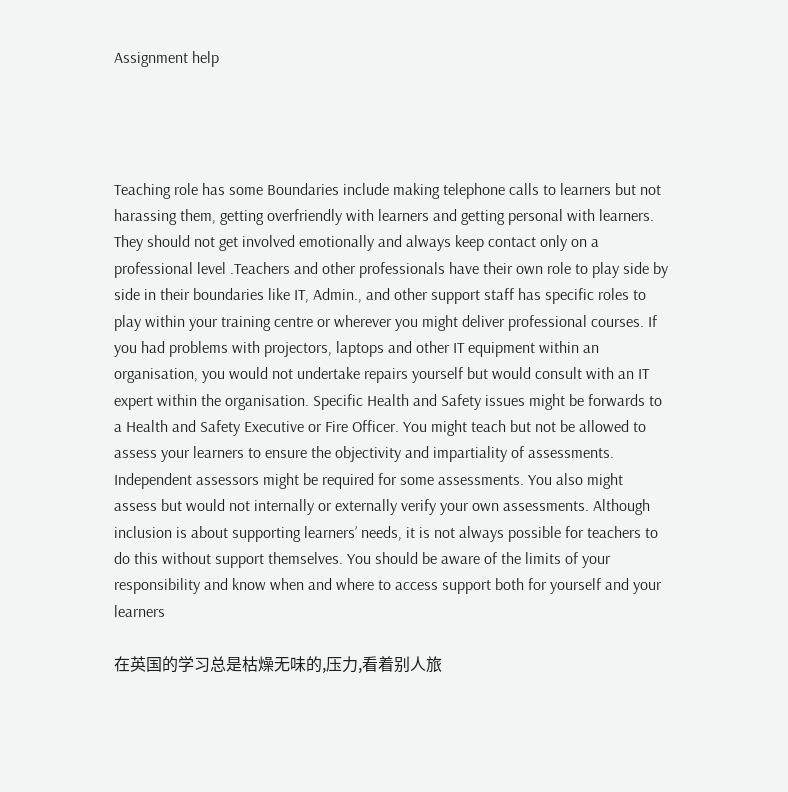Assignment help




Teaching role has some Boundaries include making telephone calls to learners but not harassing them, getting overfriendly with learners and getting personal with learners. They should not get involved emotionally and always keep contact only on a professional level .Teachers and other professionals have their own role to play side by side in their boundaries like IT, Admin., and other support staff has specific roles to play within your training centre or wherever you might deliver professional courses. If you had problems with projectors, laptops and other IT equipment within an organisation, you would not undertake repairs yourself but would consult with an IT expert within the organisation. Specific Health and Safety issues might be forwards to a Health and Safety Executive or Fire Officer. You might teach but not be allowed to assess your learners to ensure the objectivity and impartiality of assessments. Independent assessors might be required for some assessments. You also might assess but would not internally or externally verify your own assessments. Although inclusion is about supporting learners’ needs, it is not always possible for teachers to do this without support themselves. You should be aware of the limits of your responsibility and know when and where to access support both for yourself and your learners

在英国的学习总是枯燥无味的,压力,看着别人旅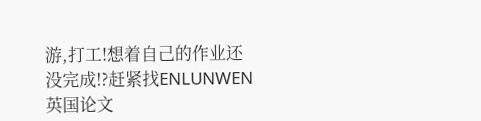游,打工!想着自己的作业还没完成!?赶紧找ENLUNWEN 英国论文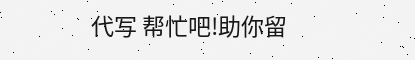代写 帮忙吧!助你留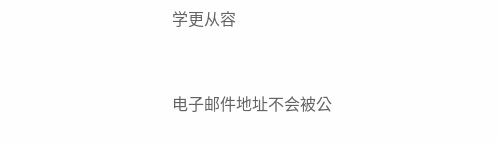学更从容


电子邮件地址不会被公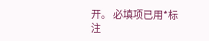开。 必填项已用*标注